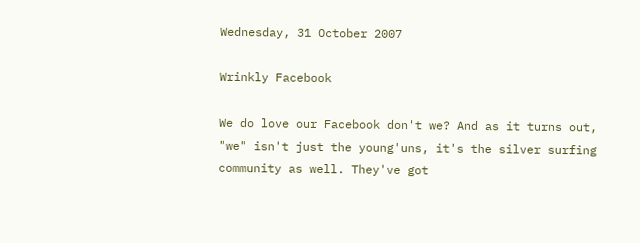Wednesday, 31 October 2007

Wrinkly Facebook

We do love our Facebook don't we? And as it turns out, "we" isn't just the young'uns, it's the silver surfing community as well. They've got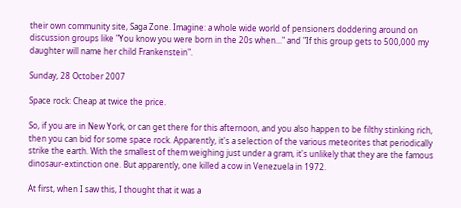their own community site, Saga Zone. Imagine: a whole wide world of pensioners doddering around on discussion groups like "You know you were born in the 20s when..." and "If this group gets to 500,000 my daughter will name her child Frankenstein".

Sunday, 28 October 2007

Space rock: Cheap at twice the price.

So, if you are in New York, or can get there for this afternoon, and you also happen to be filthy stinking rich, then you can bid for some space rock. Apparently, it's a selection of the various meteorites that periodically strike the earth. With the smallest of them weighing just under a gram, it's unlikely that they are the famous dinosaur-extinction one. But apparently, one killed a cow in Venezuela in 1972.

At first, when I saw this, I thought that it was a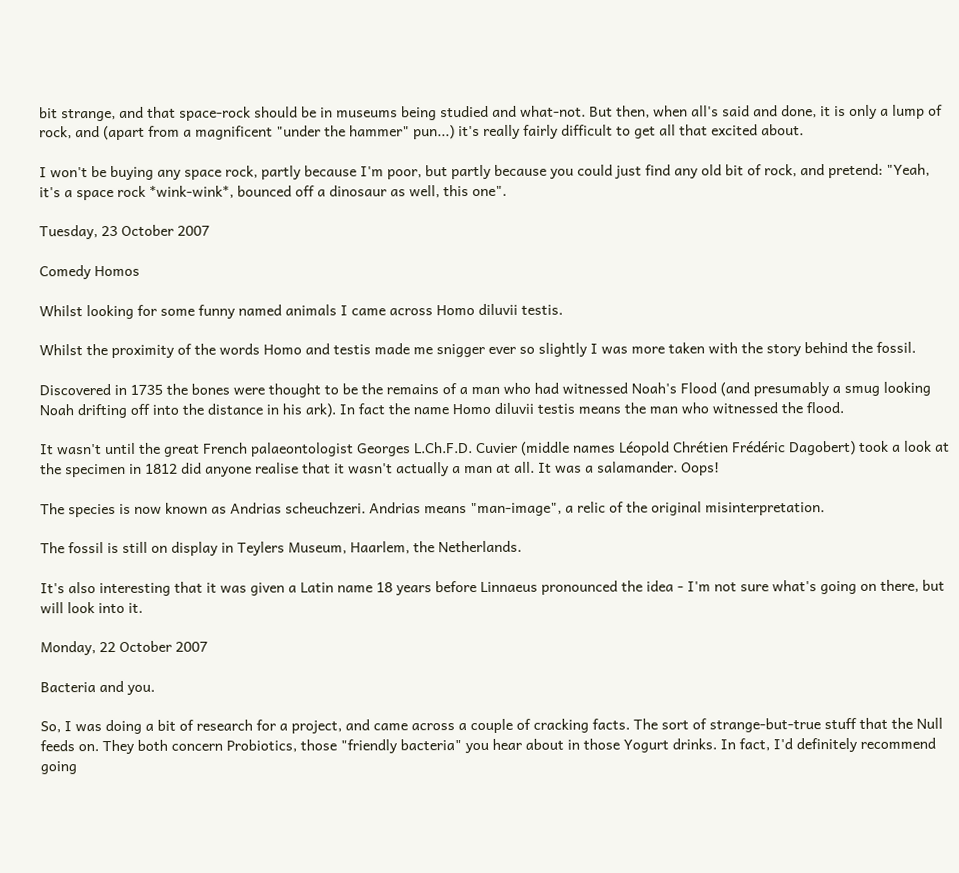bit strange, and that space-rock should be in museums being studied and what-not. But then, when all's said and done, it is only a lump of rock, and (apart from a magnificent "under the hammer" pun...) it's really fairly difficult to get all that excited about.

I won't be buying any space rock, partly because I'm poor, but partly because you could just find any old bit of rock, and pretend: "Yeah, it's a space rock *wink-wink*, bounced off a dinosaur as well, this one".

Tuesday, 23 October 2007

Comedy Homos

Whilst looking for some funny named animals I came across Homo diluvii testis.

Whilst the proximity of the words Homo and testis made me snigger ever so slightly I was more taken with the story behind the fossil.

Discovered in 1735 the bones were thought to be the remains of a man who had witnessed Noah's Flood (and presumably a smug looking Noah drifting off into the distance in his ark). In fact the name Homo diluvii testis means the man who witnessed the flood.

It wasn't until the great French palaeontologist Georges L.Ch.F.D. Cuvier (middle names Léopold Chrétien Frédéric Dagobert) took a look at the specimen in 1812 did anyone realise that it wasn't actually a man at all. It was a salamander. Oops!

The species is now known as Andrias scheuchzeri. Andrias means "man-image", a relic of the original misinterpretation.

The fossil is still on display in Teylers Museum, Haarlem, the Netherlands.

It's also interesting that it was given a Latin name 18 years before Linnaeus pronounced the idea - I'm not sure what's going on there, but will look into it.

Monday, 22 October 2007

Bacteria and you.

So, I was doing a bit of research for a project, and came across a couple of cracking facts. The sort of strange-but-true stuff that the Null feeds on. They both concern Probiotics, those "friendly bacteria" you hear about in those Yogurt drinks. In fact, I'd definitely recommend going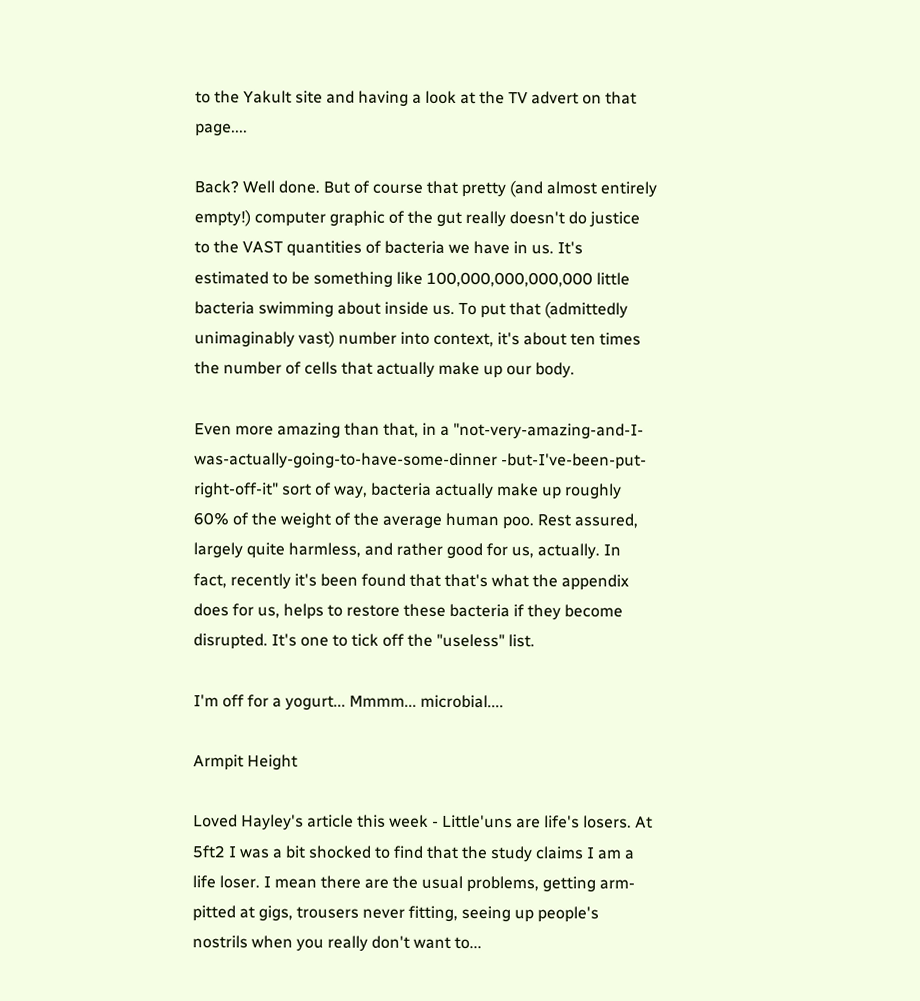to the Yakult site and having a look at the TV advert on that page....

Back? Well done. But of course that pretty (and almost entirely empty!) computer graphic of the gut really doesn't do justice to the VAST quantities of bacteria we have in us. It's estimated to be something like 100,000,000,000,000 little bacteria swimming about inside us. To put that (admittedly unimaginably vast) number into context, it's about ten times the number of cells that actually make up our body.

Even more amazing than that, in a "not-very-amazing-and-I-was-actually-going-to-have-some-dinner -but-I've-been-put-right-off-it" sort of way, bacteria actually make up roughly 60% of the weight of the average human poo. Rest assured, largely quite harmless, and rather good for us, actually. In fact, recently it's been found that that's what the appendix does for us, helps to restore these bacteria if they become disrupted. It's one to tick off the "useless" list.

I'm off for a yogurt... Mmmm... microbial....

Armpit Height

Loved Hayley's article this week - Little'uns are life's losers. At 5ft2 I was a bit shocked to find that the study claims I am a life loser. I mean there are the usual problems, getting arm-pitted at gigs, trousers never fitting, seeing up people's nostrils when you really don't want to...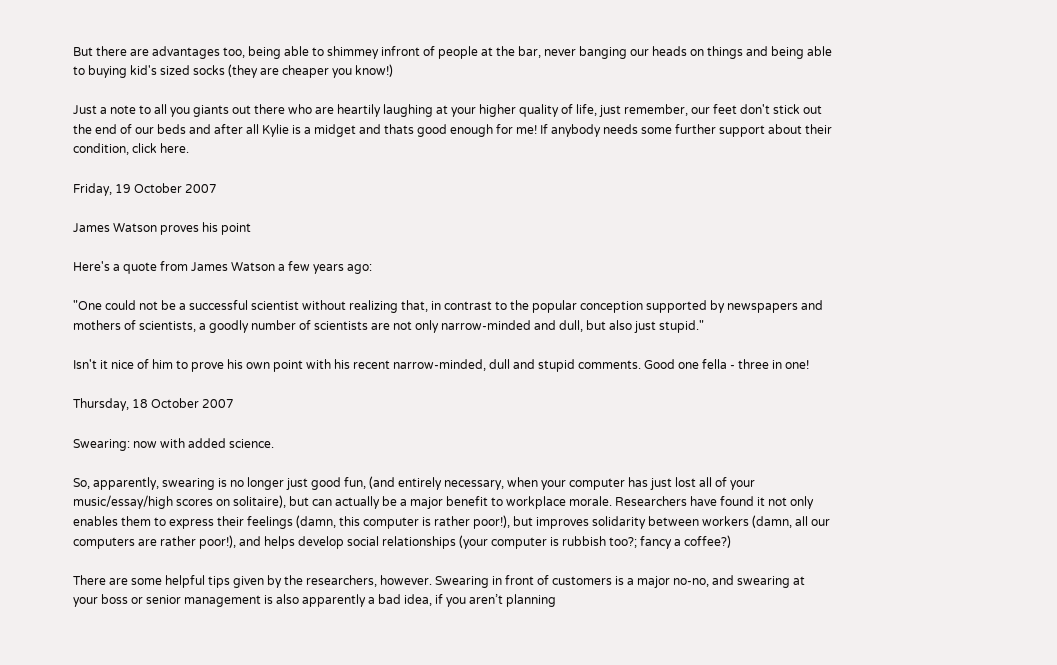But there are advantages too, being able to shimmey infront of people at the bar, never banging our heads on things and being able to buying kid's sized socks (they are cheaper you know!)

Just a note to all you giants out there who are heartily laughing at your higher quality of life, just remember, our feet don't stick out the end of our beds and after all Kylie is a midget and thats good enough for me! If anybody needs some further support about their condition, click here.

Friday, 19 October 2007

James Watson proves his point

Here's a quote from James Watson a few years ago:

"One could not be a successful scientist without realizing that, in contrast to the popular conception supported by newspapers and mothers of scientists, a goodly number of scientists are not only narrow-minded and dull, but also just stupid."

Isn't it nice of him to prove his own point with his recent narrow-minded, dull and stupid comments. Good one fella - three in one!

Thursday, 18 October 2007

Swearing: now with added science.

So, apparently, swearing is no longer just good fun, (and entirely necessary, when your computer has just lost all of your music/essay/high scores on solitaire), but can actually be a major benefit to workplace morale. Researchers have found it not only enables them to express their feelings (damn, this computer is rather poor!), but improves solidarity between workers (damn, all our computers are rather poor!), and helps develop social relationships (your computer is rubbish too?; fancy a coffee?)

There are some helpful tips given by the researchers, however. Swearing in front of customers is a major no-no, and swearing at your boss or senior management is also apparently a bad idea, if you aren’t planning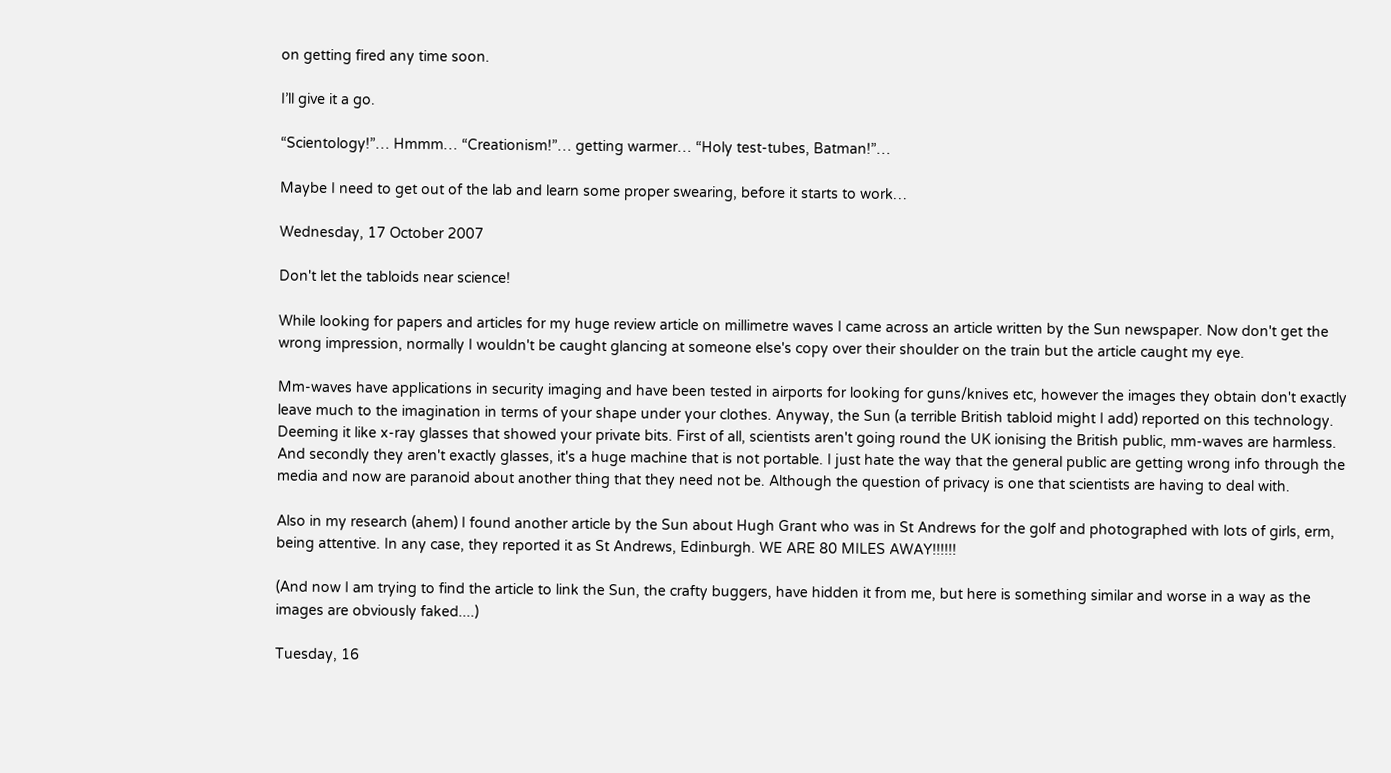on getting fired any time soon.

I’ll give it a go.

“Scientology!”… Hmmm… “Creationism!”… getting warmer… “Holy test-tubes, Batman!”…

Maybe I need to get out of the lab and learn some proper swearing, before it starts to work…

Wednesday, 17 October 2007

Don't let the tabloids near science!

While looking for papers and articles for my huge review article on millimetre waves I came across an article written by the Sun newspaper. Now don't get the wrong impression, normally I wouldn't be caught glancing at someone else's copy over their shoulder on the train but the article caught my eye.

Mm-waves have applications in security imaging and have been tested in airports for looking for guns/knives etc, however the images they obtain don't exactly leave much to the imagination in terms of your shape under your clothes. Anyway, the Sun (a terrible British tabloid might I add) reported on this technology. Deeming it like x-ray glasses that showed your private bits. First of all, scientists aren't going round the UK ionising the British public, mm-waves are harmless. And secondly they aren't exactly glasses, it's a huge machine that is not portable. I just hate the way that the general public are getting wrong info through the media and now are paranoid about another thing that they need not be. Although the question of privacy is one that scientists are having to deal with.

Also in my research (ahem) I found another article by the Sun about Hugh Grant who was in St Andrews for the golf and photographed with lots of girls, erm, being attentive. In any case, they reported it as St Andrews, Edinburgh. WE ARE 80 MILES AWAY!!!!!!

(And now I am trying to find the article to link the Sun, the crafty buggers, have hidden it from me, but here is something similar and worse in a way as the images are obviously faked....)

Tuesday, 16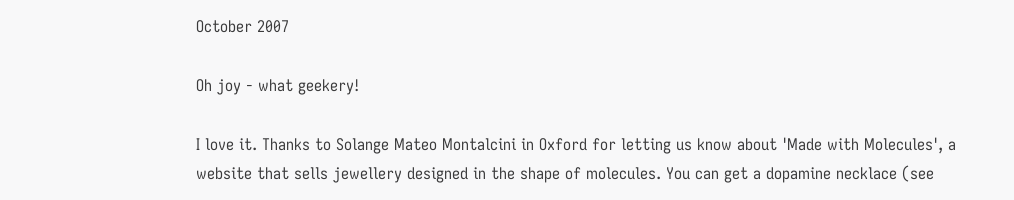October 2007

Oh joy - what geekery!

I love it. Thanks to Solange Mateo Montalcini in Oxford for letting us know about 'Made with Molecules', a website that sells jewellery designed in the shape of molecules. You can get a dopamine necklace (see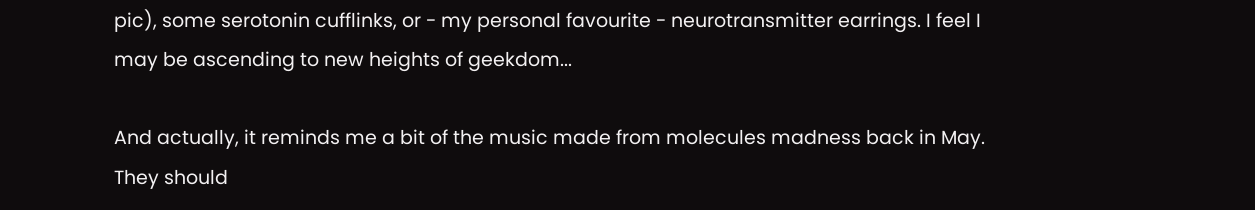pic), some serotonin cufflinks, or - my personal favourite - neurotransmitter earrings. I feel I may be ascending to new heights of geekdom...

And actually, it reminds me a bit of the music made from molecules madness back in May. They should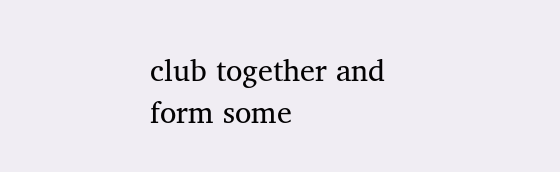club together and form some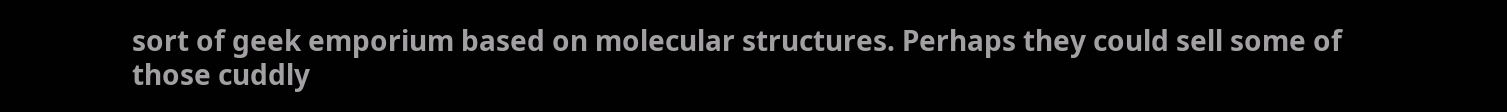sort of geek emporium based on molecular structures. Perhaps they could sell some of those cuddly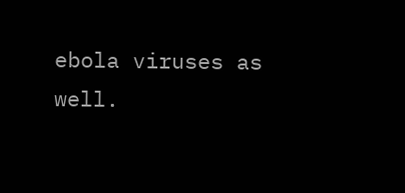ebola viruses as well.